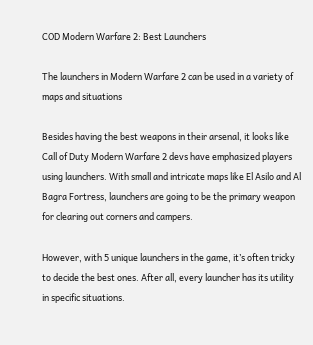COD Modern Warfare 2: Best Launchers

The launchers in Modern Warfare 2 can be used in a variety of maps and situations

Besides having the best weapons in their arsenal, it looks like Call of Duty Modern Warfare 2 devs have emphasized players using launchers. With small and intricate maps like El Asilo and Al Bagra Fortress, launchers are going to be the primary weapon for clearing out corners and campers.

However, with 5 unique launchers in the game, it’s often tricky to decide the best ones. After all, every launcher has its utility in specific situations.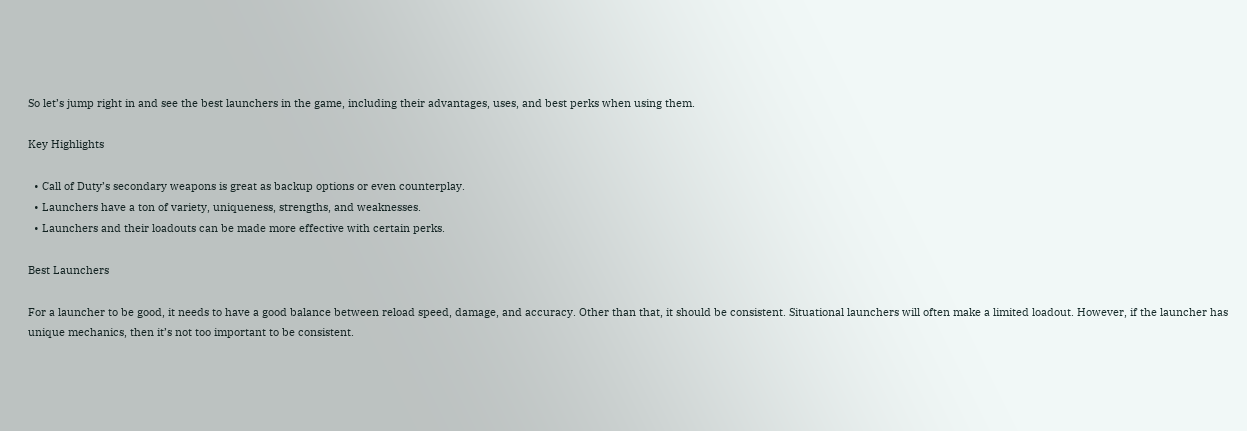So let’s jump right in and see the best launchers in the game, including their advantages, uses, and best perks when using them.

Key Highlights

  • Call of Duty’s secondary weapons is great as backup options or even counterplay.
  • Launchers have a ton of variety, uniqueness, strengths, and weaknesses.
  • Launchers and their loadouts can be made more effective with certain perks.

Best Launchers

For a launcher to be good, it needs to have a good balance between reload speed, damage, and accuracy. Other than that, it should be consistent. Situational launchers will often make a limited loadout. However, if the launcher has unique mechanics, then it’s not too important to be consistent.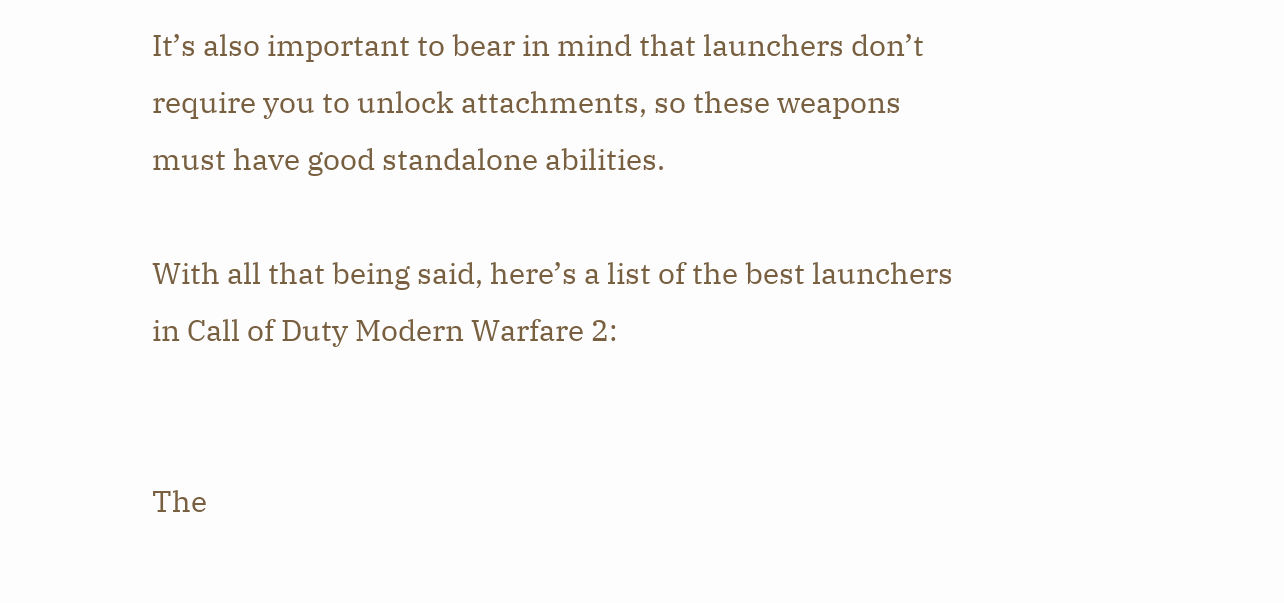It’s also important to bear in mind that launchers don’t require you to unlock attachments, so these weapons must have good standalone abilities.

With all that being said, here’s a list of the best launchers in Call of Duty Modern Warfare 2:


The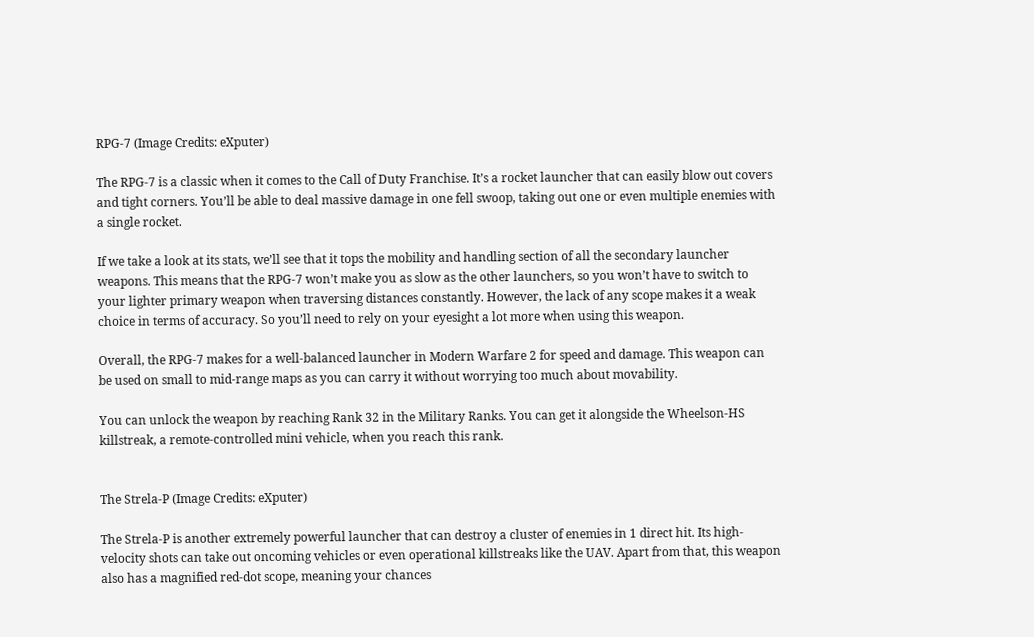RPG-7 (Image Credits: eXputer)

The RPG-7 is a classic when it comes to the Call of Duty Franchise. It’s a rocket launcher that can easily blow out covers and tight corners. You’ll be able to deal massive damage in one fell swoop, taking out one or even multiple enemies with a single rocket.

If we take a look at its stats, we’ll see that it tops the mobility and handling section of all the secondary launcher weapons. This means that the RPG-7 won’t make you as slow as the other launchers, so you won’t have to switch to your lighter primary weapon when traversing distances constantly. However, the lack of any scope makes it a weak choice in terms of accuracy. So you’ll need to rely on your eyesight a lot more when using this weapon.

Overall, the RPG-7 makes for a well-balanced launcher in Modern Warfare 2 for speed and damage. This weapon can be used on small to mid-range maps as you can carry it without worrying too much about movability.

You can unlock the weapon by reaching Rank 32 in the Military Ranks. You can get it alongside the Wheelson-HS killstreak, a remote-controlled mini vehicle, when you reach this rank.


The Strela-P (Image Credits: eXputer)

The Strela-P is another extremely powerful launcher that can destroy a cluster of enemies in 1 direct hit. Its high-velocity shots can take out oncoming vehicles or even operational killstreaks like the UAV. Apart from that, this weapon also has a magnified red-dot scope, meaning your chances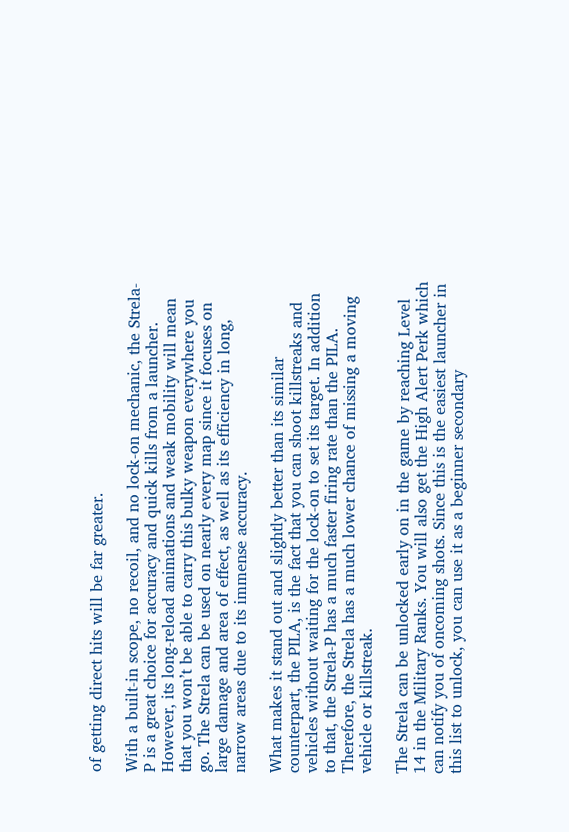of getting direct hits will be far greater.

With a built-in scope, no recoil, and no lock-on mechanic, the Strela-P is a great choice for accuracy and quick kills from a launcher. However, its long-reload animations and weak mobility will mean that you won’t be able to carry this bulky weapon everywhere you go. The Strela can be used on nearly every map since it focuses on large damage and area of effect, as well as its efficiency in long, narrow areas due to its immense accuracy.

What makes it stand out and slightly better than its similar counterpart, the PILA, is the fact that you can shoot killstreaks and vehicles without waiting for the lock-on to set its target. In addition to that, the Strela-P has a much faster firing rate than the PILA. Therefore, the Strela has a much lower chance of missing a moving vehicle or killstreak.

The Strela can be unlocked early on in the game by reaching Level 14 in the Military Ranks. You will also get the High Alert Perk which can notify you of oncoming shots. Since this is the easiest launcher in this list to unlock, you can use it as a beginner secondary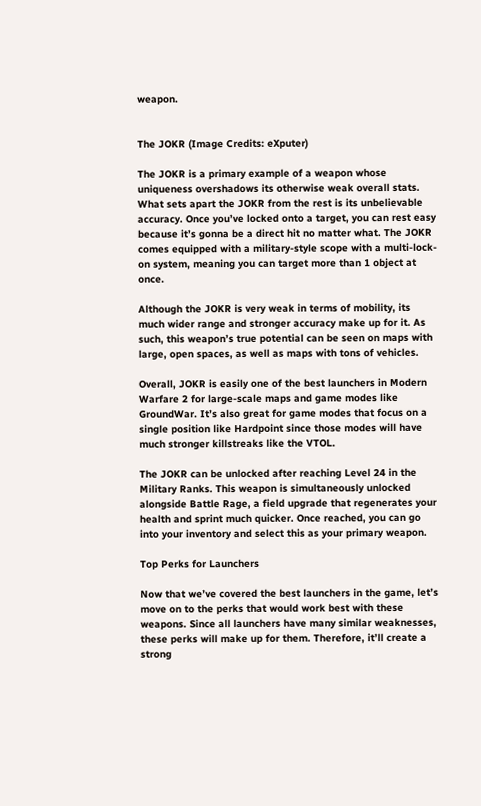weapon.


The JOKR (Image Credits: eXputer)

The JOKR is a primary example of a weapon whose uniqueness overshadows its otherwise weak overall stats. What sets apart the JOKR from the rest is its unbelievable accuracy. Once you’ve locked onto a target, you can rest easy because it’s gonna be a direct hit no matter what. The JOKR comes equipped with a military-style scope with a multi-lock-on system, meaning you can target more than 1 object at once.

Although the JOKR is very weak in terms of mobility, its much wider range and stronger accuracy make up for it. As such, this weapon’s true potential can be seen on maps with large, open spaces, as well as maps with tons of vehicles.

Overall, JOKR is easily one of the best launchers in Modern Warfare 2 for large-scale maps and game modes like GroundWar. It’s also great for game modes that focus on a single position like Hardpoint since those modes will have much stronger killstreaks like the VTOL.

The JOKR can be unlocked after reaching Level 24 in the Military Ranks. This weapon is simultaneously unlocked alongside Battle Rage, a field upgrade that regenerates your health and sprint much quicker. Once reached, you can go into your inventory and select this as your primary weapon.

Top Perks for Launchers

Now that we’ve covered the best launchers in the game, let’s move on to the perks that would work best with these weapons. Since all launchers have many similar weaknesses, these perks will make up for them. Therefore, it’ll create a strong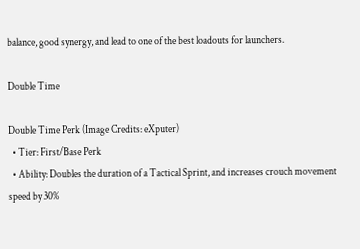balance, good synergy, and lead to one of the best loadouts for launchers.

Double Time

Double Time Perk (Image Credits: eXputer)
  • Tier: First/Base Perk
  • Ability: Doubles the duration of a Tactical Sprint, and increases crouch movement speed by 30%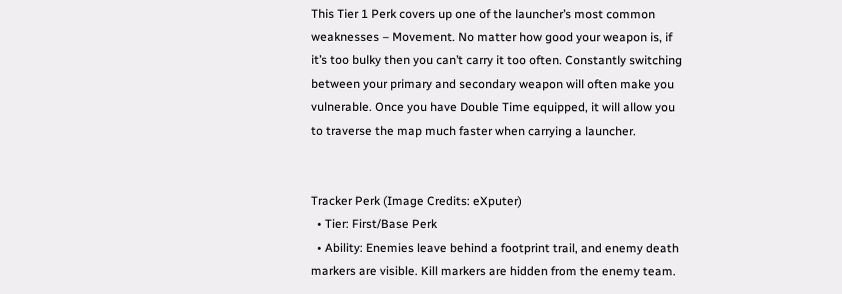This Tier 1 Perk covers up one of the launcher’s most common weaknesses – Movement. No matter how good your weapon is, if it’s too bulky then you can’t carry it too often. Constantly switching between your primary and secondary weapon will often make you vulnerable. Once you have Double Time equipped, it will allow you to traverse the map much faster when carrying a launcher.


Tracker Perk (Image Credits: eXputer)
  • Tier: First/Base Perk
  • Ability: Enemies leave behind a footprint trail, and enemy death markers are visible. Kill markers are hidden from the enemy team.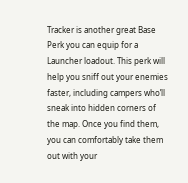Tracker is another great Base Perk you can equip for a Launcher loadout. This perk will help you sniff out your enemies faster, including campers who’ll sneak into hidden corners of the map. Once you find them, you can comfortably take them out with your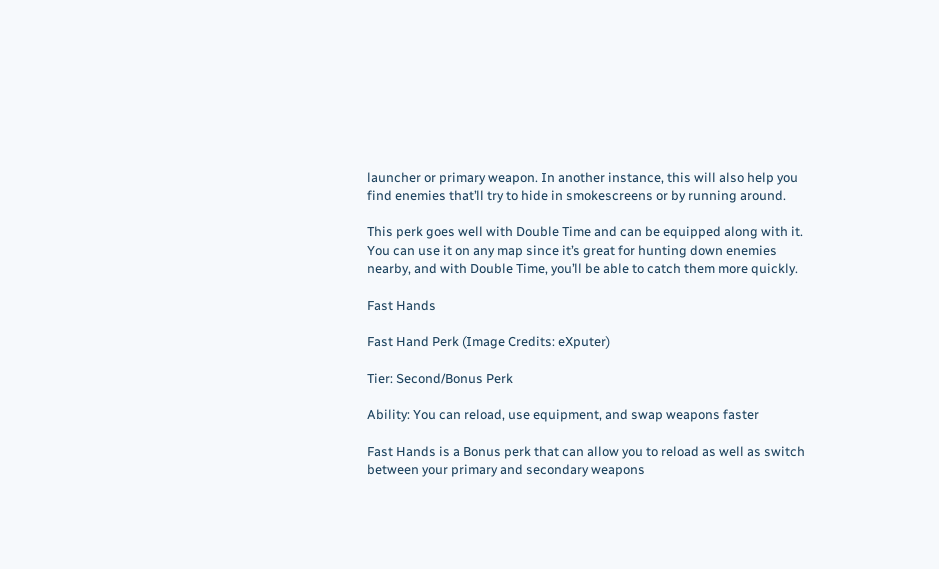launcher or primary weapon. In another instance, this will also help you find enemies that’ll try to hide in smokescreens or by running around.

This perk goes well with Double Time and can be equipped along with it. You can use it on any map since it’s great for hunting down enemies nearby, and with Double Time, you’ll be able to catch them more quickly.

Fast Hands

Fast Hand Perk (Image Credits: eXputer)

Tier: Second/Bonus Perk

Ability: You can reload, use equipment, and swap weapons faster

Fast Hands is a Bonus perk that can allow you to reload as well as switch between your primary and secondary weapons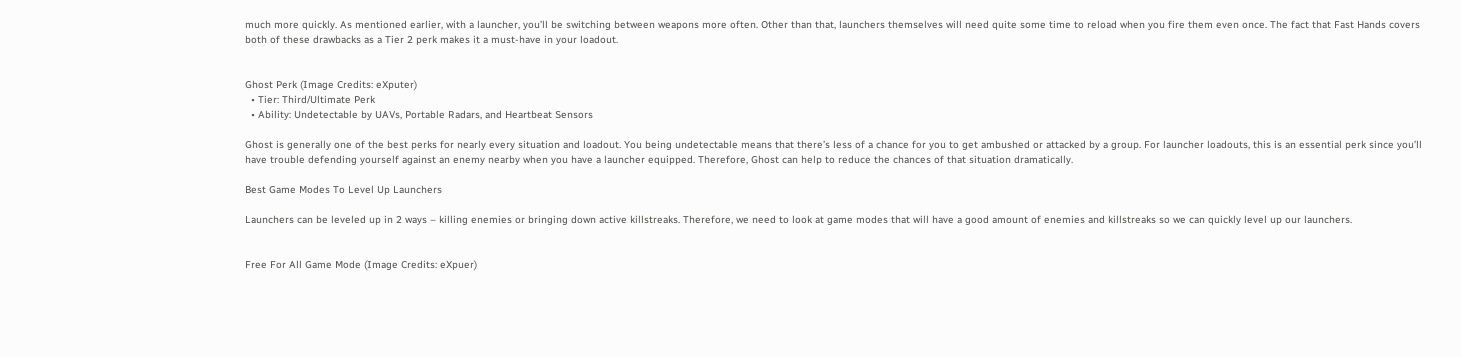much more quickly. As mentioned earlier, with a launcher, you’ll be switching between weapons more often. Other than that, launchers themselves will need quite some time to reload when you fire them even once. The fact that Fast Hands covers both of these drawbacks as a Tier 2 perk makes it a must-have in your loadout.


Ghost Perk (Image Credits: eXputer)
  • Tier: Third/Ultimate Perk
  • Ability: Undetectable by UAVs, Portable Radars, and Heartbeat Sensors

Ghost is generally one of the best perks for nearly every situation and loadout. You being undetectable means that there’s less of a chance for you to get ambushed or attacked by a group. For launcher loadouts, this is an essential perk since you’ll have trouble defending yourself against an enemy nearby when you have a launcher equipped. Therefore, Ghost can help to reduce the chances of that situation dramatically.

Best Game Modes To Level Up Launchers

Launchers can be leveled up in 2 ways – killing enemies or bringing down active killstreaks. Therefore, we need to look at game modes that will have a good amount of enemies and killstreaks so we can quickly level up our launchers.


Free For All Game Mode (Image Credits: eXpuer)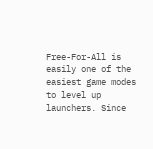Free-For-All is easily one of the easiest game modes to level up launchers. Since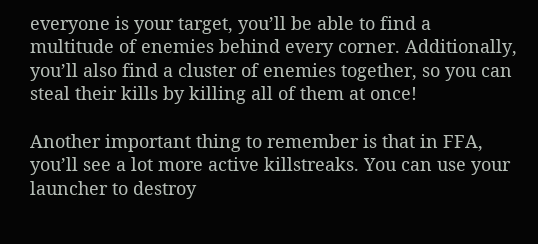everyone is your target, you’ll be able to find a multitude of enemies behind every corner. Additionally, you’ll also find a cluster of enemies together, so you can steal their kills by killing all of them at once!

Another important thing to remember is that in FFA, you’ll see a lot more active killstreaks. You can use your launcher to destroy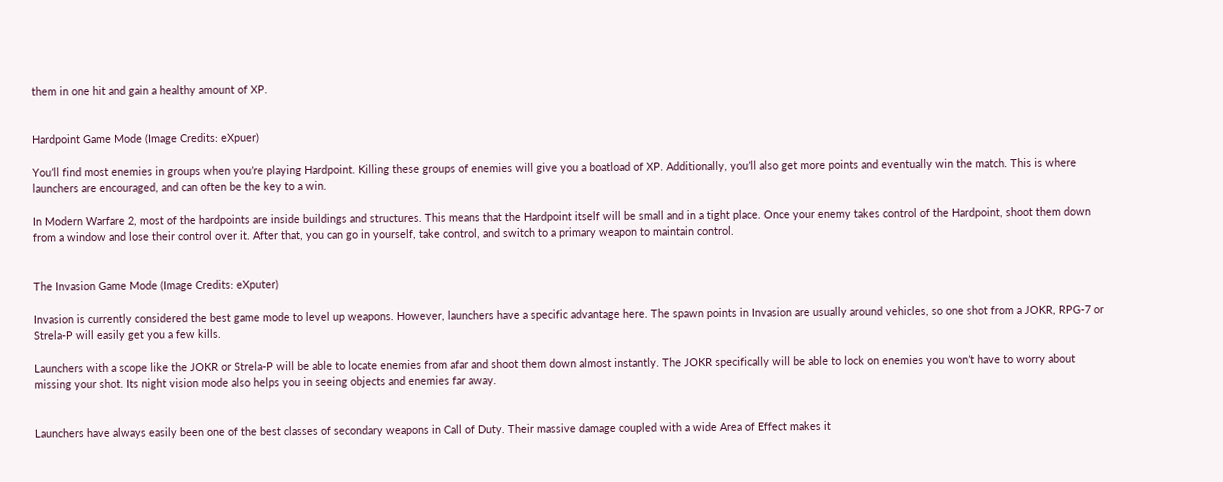them in one hit and gain a healthy amount of XP.


Hardpoint Game Mode (Image Credits: eXpuer)

You’ll find most enemies in groups when you’re playing Hardpoint. Killing these groups of enemies will give you a boatload of XP. Additionally, you’ll also get more points and eventually win the match. This is where launchers are encouraged, and can often be the key to a win.

In Modern Warfare 2, most of the hardpoints are inside buildings and structures. This means that the Hardpoint itself will be small and in a tight place. Once your enemy takes control of the Hardpoint, shoot them down from a window and lose their control over it. After that, you can go in yourself, take control, and switch to a primary weapon to maintain control.


The Invasion Game Mode (Image Credits: eXputer)

Invasion is currently considered the best game mode to level up weapons. However, launchers have a specific advantage here. The spawn points in Invasion are usually around vehicles, so one shot from a JOKR, RPG-7 or Strela-P will easily get you a few kills.

Launchers with a scope like the JOKR or Strela-P will be able to locate enemies from afar and shoot them down almost instantly. The JOKR specifically will be able to lock on enemies you won’t have to worry about missing your shot. Its night vision mode also helps you in seeing objects and enemies far away.


Launchers have always easily been one of the best classes of secondary weapons in Call of Duty. Their massive damage coupled with a wide Area of Effect makes it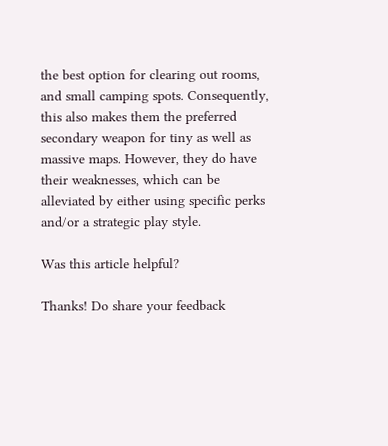the best option for clearing out rooms, and small camping spots. Consequently, this also makes them the preferred secondary weapon for tiny as well as massive maps. However, they do have their weaknesses, which can be alleviated by either using specific perks and/or a strategic play style.

Was this article helpful?

Thanks! Do share your feedback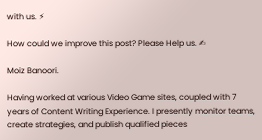with us. ⚡

How could we improve this post? Please Help us. ✍

Moiz Banoori.

Having worked at various Video Game sites, coupled with 7 years of Content Writing Experience. I presently monitor teams, create strategies, and publish qualified pieces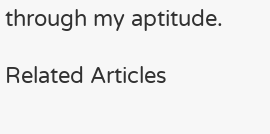through my aptitude.

Related Articles